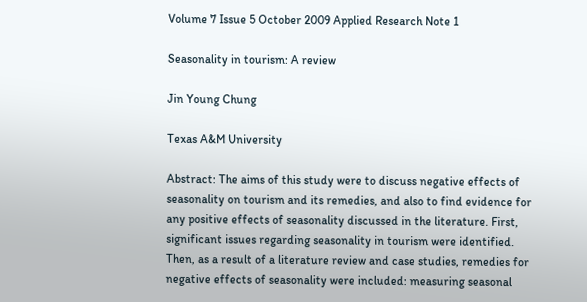Volume 7 Issue 5 October 2009 Applied Research Note 1

Seasonality in tourism: A review

Jin Young Chung

Texas A&M University

Abstract: The aims of this study were to discuss negative effects of seasonality on tourism and its remedies, and also to find evidence for any positive effects of seasonality discussed in the literature. First, significant issues regarding seasonality in tourism were identified. Then, as a result of a literature review and case studies, remedies for negative effects of seasonality were included: measuring seasonal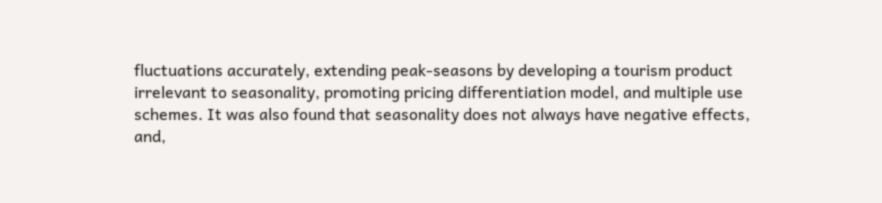fluctuations accurately, extending peak-seasons by developing a tourism product irrelevant to seasonality, promoting pricing differentiation model, and multiple use schemes. It was also found that seasonality does not always have negative effects, and,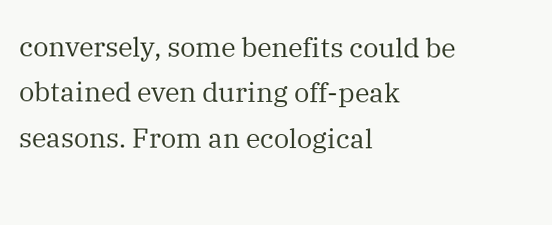conversely, some benefits could be obtained even during off-peak seasons. From an ecological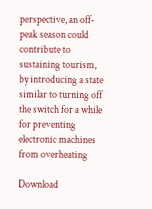perspective, an off-peak season could contribute to sustaining tourism, by introducing a state similar to turning off the switch for a while for preventing electronic machines from overheating

Download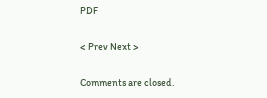PDF

< Prev Next >

Comments are closed.